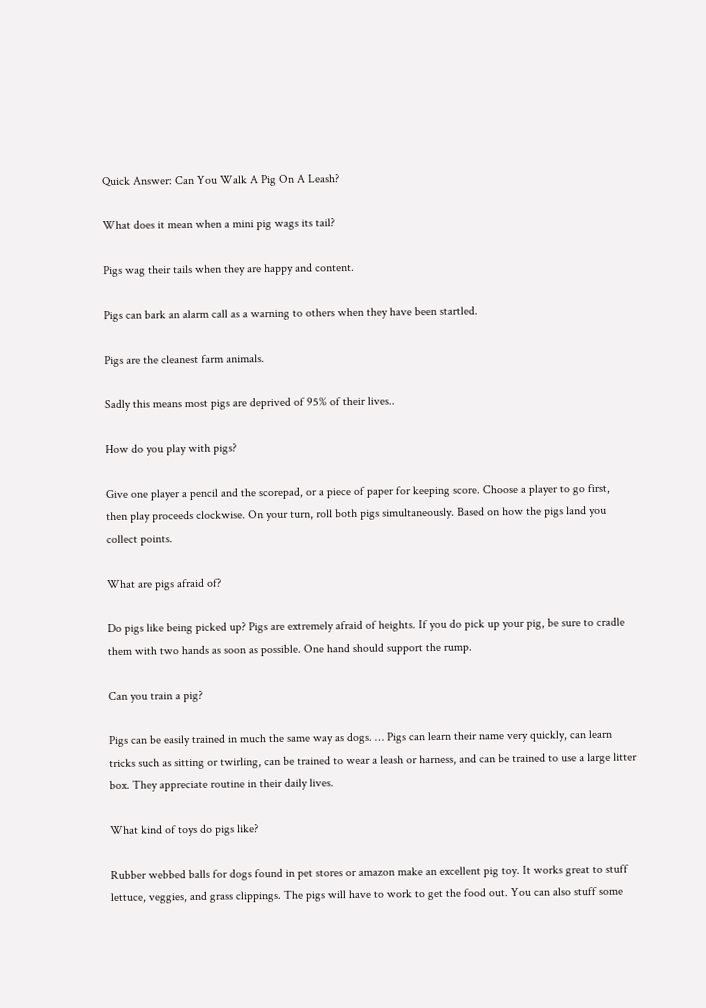Quick Answer: Can You Walk A Pig On A Leash?

What does it mean when a mini pig wags its tail?

Pigs wag their tails when they are happy and content.

Pigs can bark an alarm call as a warning to others when they have been startled.

Pigs are the cleanest farm animals.

Sadly this means most pigs are deprived of 95% of their lives..

How do you play with pigs?

Give one player a pencil and the scorepad, or a piece of paper for keeping score. Choose a player to go first, then play proceeds clockwise. On your turn, roll both pigs simultaneously. Based on how the pigs land you collect points.

What are pigs afraid of?

Do pigs like being picked up? Pigs are extremely afraid of heights. If you do pick up your pig, be sure to cradle them with two hands as soon as possible. One hand should support the rump.

Can you train a pig?

Pigs can be easily trained in much the same way as dogs. … Pigs can learn their name very quickly, can learn tricks such as sitting or twirling, can be trained to wear a leash or harness, and can be trained to use a large litter box. They appreciate routine in their daily lives.

What kind of toys do pigs like?

Rubber webbed balls for dogs found in pet stores or amazon make an excellent pig toy. It works great to stuff lettuce, veggies, and grass clippings. The pigs will have to work to get the food out. You can also stuff some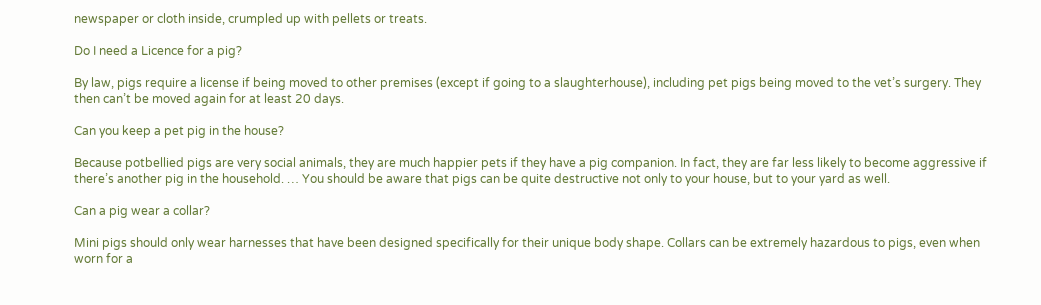newspaper or cloth inside, crumpled up with pellets or treats.

Do I need a Licence for a pig?

By law, pigs require a license if being moved to other premises (except if going to a slaughterhouse), including pet pigs being moved to the vet’s surgery. They then can’t be moved again for at least 20 days.

Can you keep a pet pig in the house?

Because potbellied pigs are very social animals, they are much happier pets if they have a pig companion. In fact, they are far less likely to become aggressive if there’s another pig in the household. … You should be aware that pigs can be quite destructive not only to your house, but to your yard as well.

Can a pig wear a collar?

Mini pigs should only wear harnesses that have been designed specifically for their unique body shape. Collars can be extremely hazardous to pigs, even when worn for a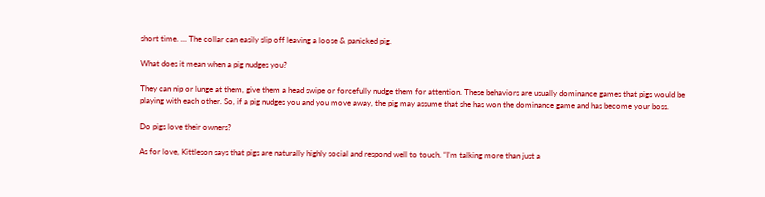short time. … The collar can easily slip off leaving a loose & panicked pig.

What does it mean when a pig nudges you?

They can nip or lunge at them, give them a head swipe or forcefully nudge them for attention. These behaviors are usually dominance games that pigs would be playing with each other. So, if a pig nudges you and you move away, the pig may assume that she has won the dominance game and has become your boss.

Do pigs love their owners?

As for love, Kittleson says that pigs are naturally highly social and respond well to touch. “I’m talking more than just a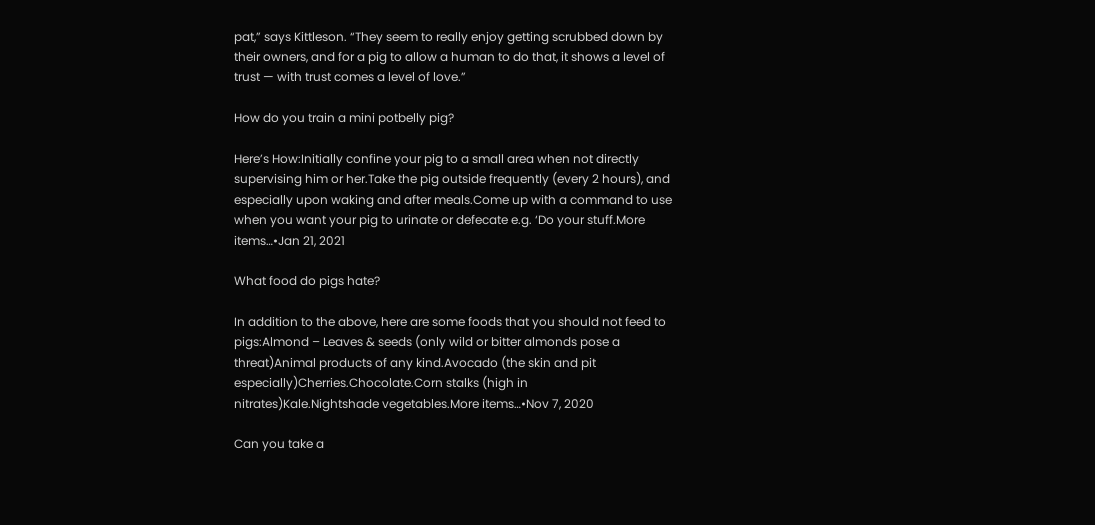pat,” says Kittleson. “They seem to really enjoy getting scrubbed down by their owners, and for a pig to allow a human to do that, it shows a level of trust — with trust comes a level of love.”

How do you train a mini potbelly pig?

Here’s How:Initially confine your pig to a small area when not directly supervising him or her.Take the pig outside frequently (every 2 hours), and especially upon waking and after meals.Come up with a command to use when you want your pig to urinate or defecate e.g. ‘Do your stuff.More items…•Jan 21, 2021

What food do pigs hate?

In addition to the above, here are some foods that you should not feed to pigs:Almond – Leaves & seeds (only wild or bitter almonds pose a threat)Animal products of any kind.Avocado (the skin and pit especially)Cherries.Chocolate.Corn stalks (high in nitrates)Kale.Nightshade vegetables.More items…•Nov 7, 2020

Can you take a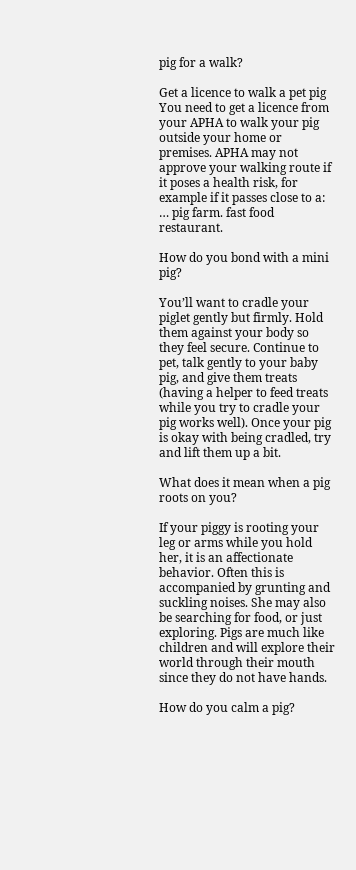pig for a walk?

Get a licence to walk a pet pig You need to get a licence from your APHA to walk your pig outside your home or premises. APHA may not approve your walking route if it poses a health risk, for example if it passes close to a: … pig farm. fast food restaurant.

How do you bond with a mini pig?

You’ll want to cradle your piglet gently but firmly. Hold them against your body so they feel secure. Continue to pet, talk gently to your baby pig, and give them treats (having a helper to feed treats while you try to cradle your pig works well). Once your pig is okay with being cradled, try and lift them up a bit.

What does it mean when a pig roots on you?

If your piggy is rooting your leg or arms while you hold her, it is an affectionate behavior. Often this is accompanied by grunting and suckling noises. She may also be searching for food, or just exploring. Pigs are much like children and will explore their world through their mouth since they do not have hands.

How do you calm a pig?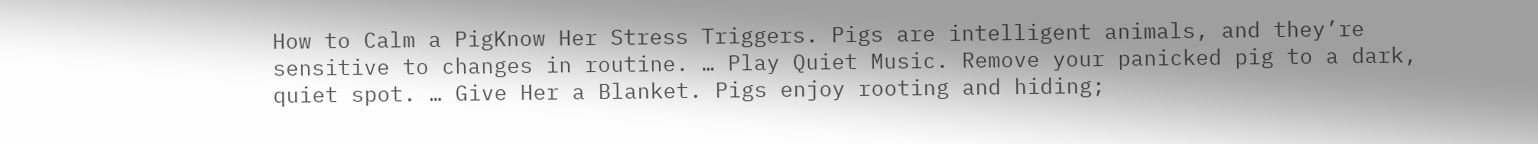How to Calm a PigKnow Her Stress Triggers. Pigs are intelligent animals, and they’re sensitive to changes in routine. … Play Quiet Music. Remove your panicked pig to a dark, quiet spot. … Give Her a Blanket. Pigs enjoy rooting and hiding;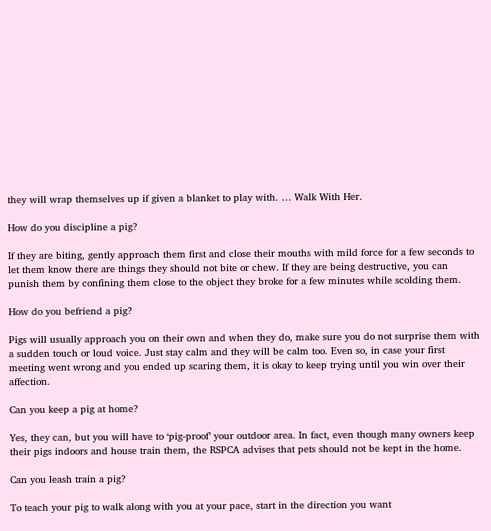they will wrap themselves up if given a blanket to play with. … Walk With Her.

How do you discipline a pig?

If they are biting, gently approach them first and close their mouths with mild force for a few seconds to let them know there are things they should not bite or chew. If they are being destructive, you can punish them by confining them close to the object they broke for a few minutes while scolding them.

How do you befriend a pig?

Pigs will usually approach you on their own and when they do, make sure you do not surprise them with a sudden touch or loud voice. Just stay calm and they will be calm too. Even so, in case your first meeting went wrong and you ended up scaring them, it is okay to keep trying until you win over their affection.

Can you keep a pig at home?

Yes, they can, but you will have to ‘pig-proof’ your outdoor area. In fact, even though many owners keep their pigs indoors and house train them, the RSPCA advises that pets should not be kept in the home.

Can you leash train a pig?

To teach your pig to walk along with you at your pace, start in the direction you want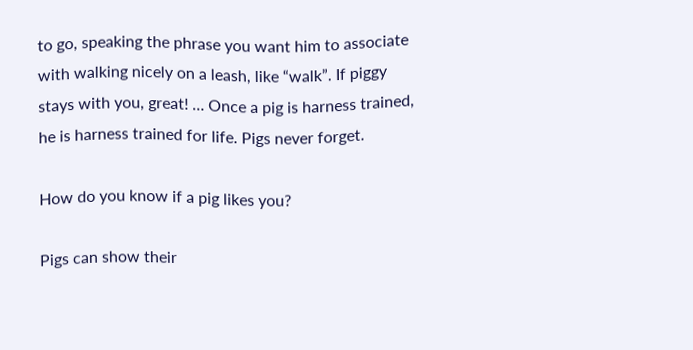to go, speaking the phrase you want him to associate with walking nicely on a leash, like “walk”. If piggy stays with you, great! … Once a pig is harness trained, he is harness trained for life. Pigs never forget.

How do you know if a pig likes you?

Pigs can show their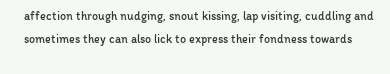affection through nudging, snout kissing, lap visiting, cuddling and sometimes they can also lick to express their fondness towards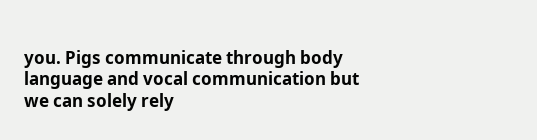you. Pigs communicate through body language and vocal communication but we can solely rely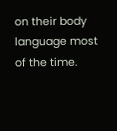on their body language most of the time.